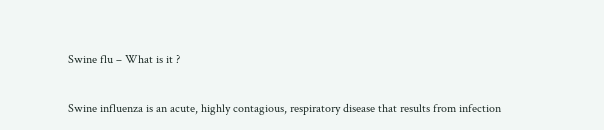Swine flu – What is it ?

Swine influenza is an acute, highly contagious, respiratory disease that results from infection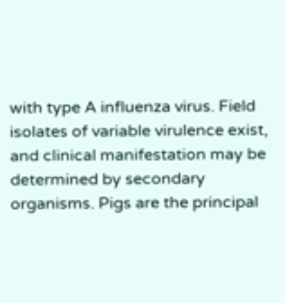with type A influenza virus. Field isolates of variable virulence exist, and clinical manifestation may be determined by secondary organisms. Pigs are the principal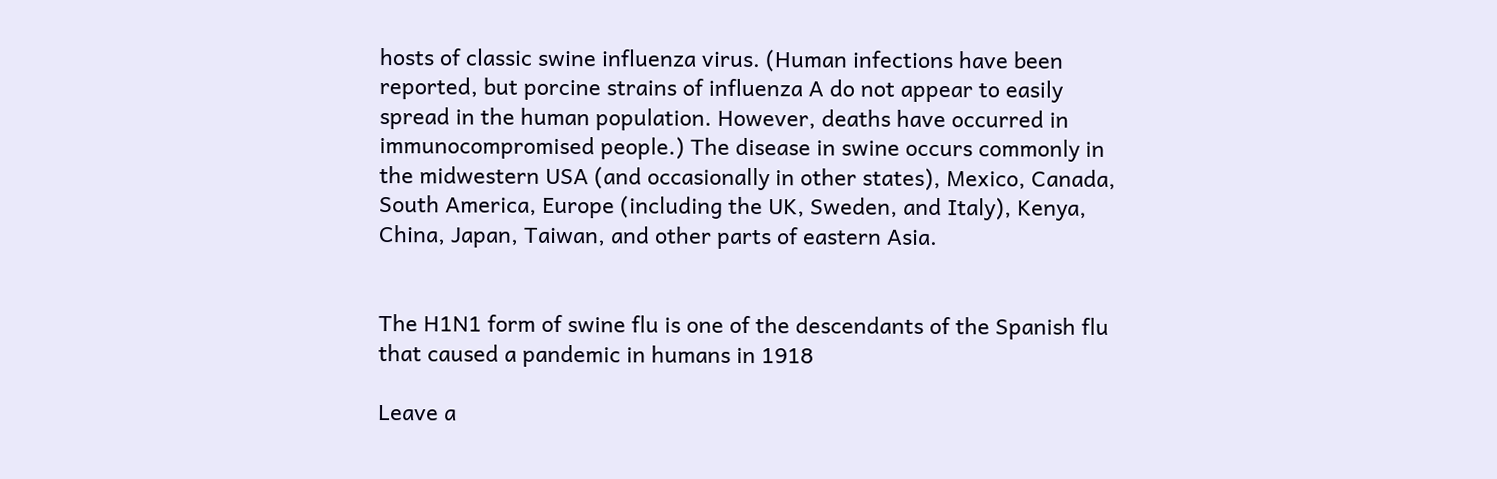hosts of classic swine influenza virus. (Human infections have been reported, but porcine strains of influenza A do not appear to easily spread in the human population. However, deaths have occurred in immunocompromised people.) The disease in swine occurs commonly in the midwestern USA (and occasionally in other states), Mexico, Canada, South America, Europe (including the UK, Sweden, and Italy), Kenya, China, Japan, Taiwan, and other parts of eastern Asia.


The H1N1 form of swine flu is one of the descendants of the Spanish flu that caused a pandemic in humans in 1918

Leave a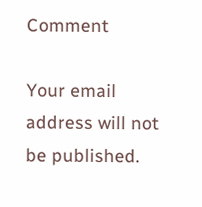Comment

Your email address will not be published.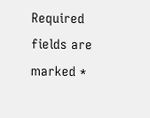Required fields are marked *